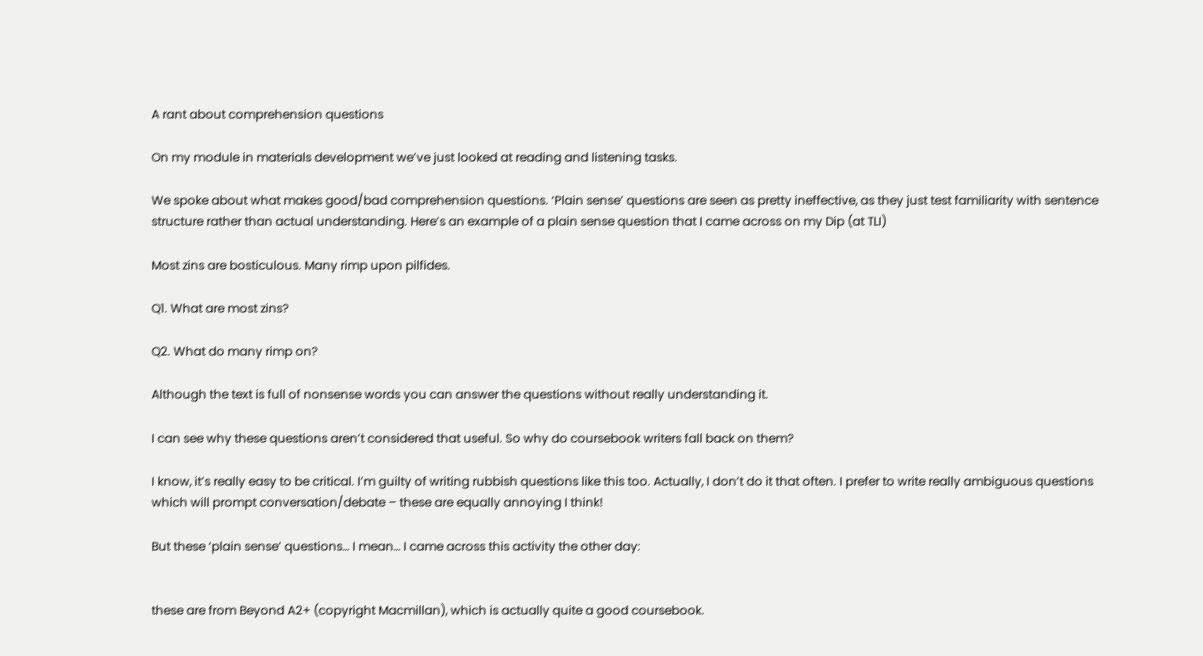A rant about comprehension questions

On my module in materials development we’ve just looked at reading and listening tasks.

We spoke about what makes good/bad comprehension questions. ‘Plain sense’ questions are seen as pretty ineffective, as they just test familiarity with sentence structure rather than actual understanding. Here’s an example of a plain sense question that I came across on my Dip (at TLI)

Most zins are bosticulous. Many rimp upon pilfides.

Q1. What are most zins?

Q2. What do many rimp on?

Although the text is full of nonsense words you can answer the questions without really understanding it.

I can see why these questions aren’t considered that useful. So why do coursebook writers fall back on them?

I know, it’s really easy to be critical. I’m guilty of writing rubbish questions like this too. Actually, I don’t do it that often. I prefer to write really ambiguous questions which will prompt conversation/debate – these are equally annoying I think!

But these ‘plain sense’ questions… I mean… I came across this activity the other day:


these are from Beyond A2+ (copyright Macmillan), which is actually quite a good coursebook.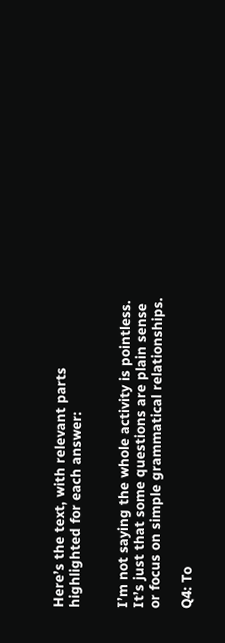Here’s the text, with relevant parts highlighted for each answer:


I’m not saying the whole activity is pointless. It’s just that some questions are plain sense or focus on simple grammatical relationships.

Q4: To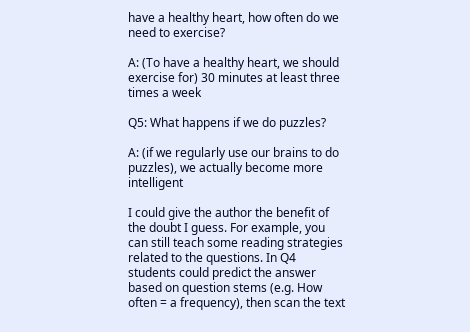have a healthy heart, how often do we need to exercise?

A: (To have a healthy heart, we should exercise for) 30 minutes at least three times a week

Q5: What happens if we do puzzles?

A: (if we regularly use our brains to do puzzles), we actually become more intelligent

I could give the author the benefit of the doubt I guess. For example, you can still teach some reading strategies related to the questions. In Q4 students could predict the answer based on question stems (e.g. How often = a frequency), then scan the text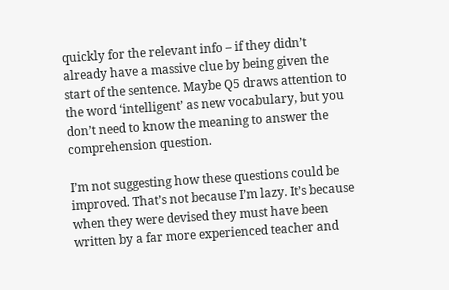quickly for the relevant info – if they didn’t already have a massive clue by being given the start of the sentence. Maybe Q5 draws attention to the word ‘intelligent’ as new vocabulary, but you don’t need to know the meaning to answer the comprehension question.

I’m not suggesting how these questions could be improved. That’s not because I’m lazy. It’s because when they were devised they must have been written by a far more experienced teacher and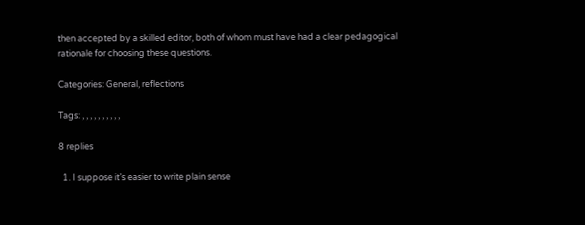then accepted by a skilled editor, both of whom must have had a clear pedagogical rationale for choosing these questions.

Categories: General, reflections

Tags: , , , , , , , , , ,

8 replies

  1. I suppose it’s easier to write plain sense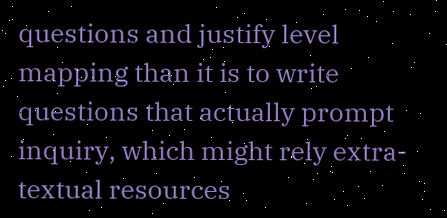questions and justify level mapping than it is to write questions that actually prompt inquiry, which might rely extra-textual resources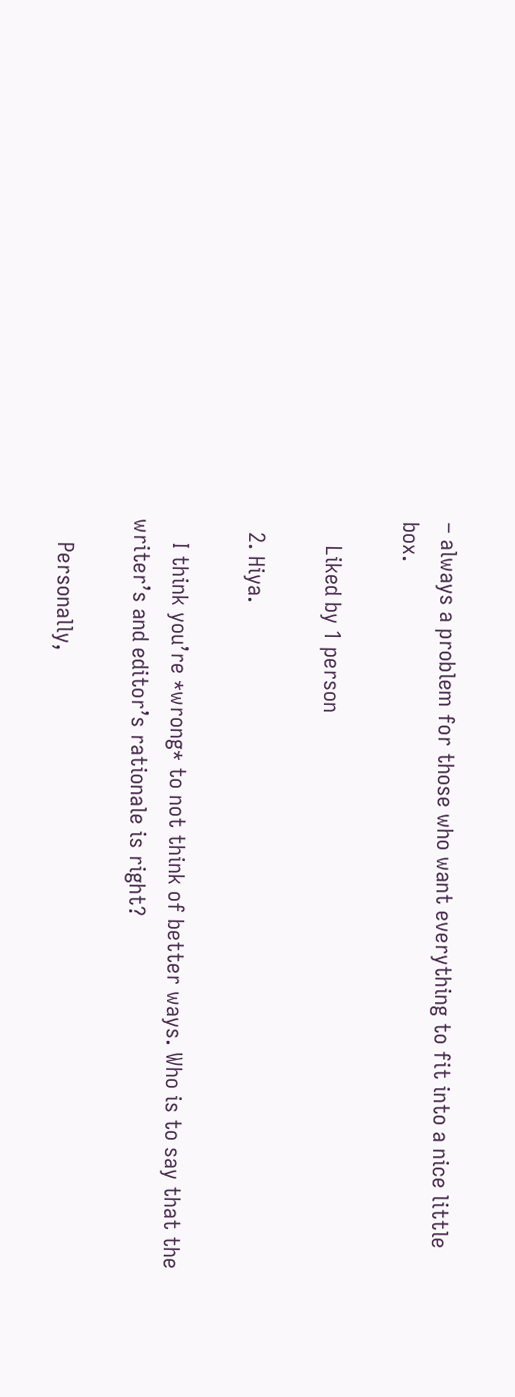– always a problem for those who want everything to fit into a nice little box.

    Liked by 1 person

  2. Hiya.

    I think you’re *wrong* to not think of better ways. Who is to say that the writer’s and editor’s rationale is right?

    Personally,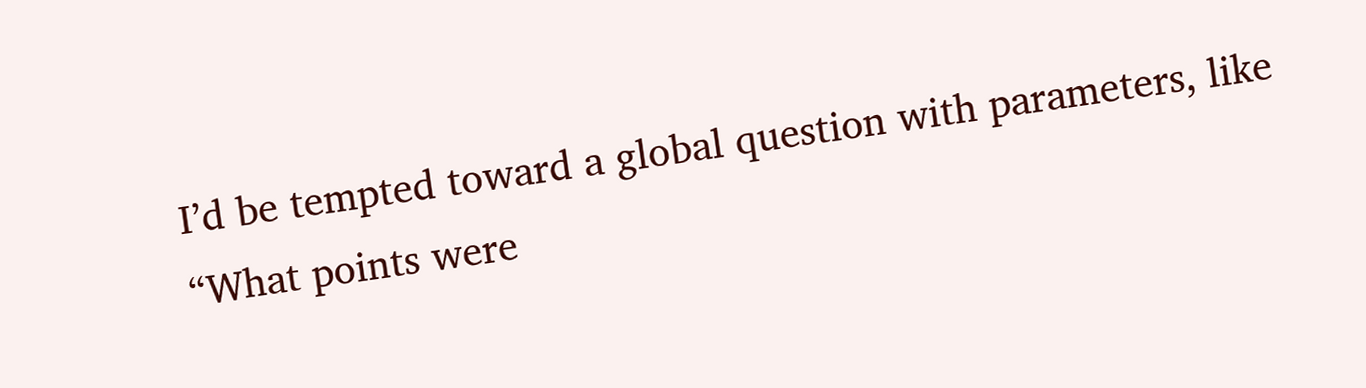I’d be tempted toward a global question with parameters, like “What points were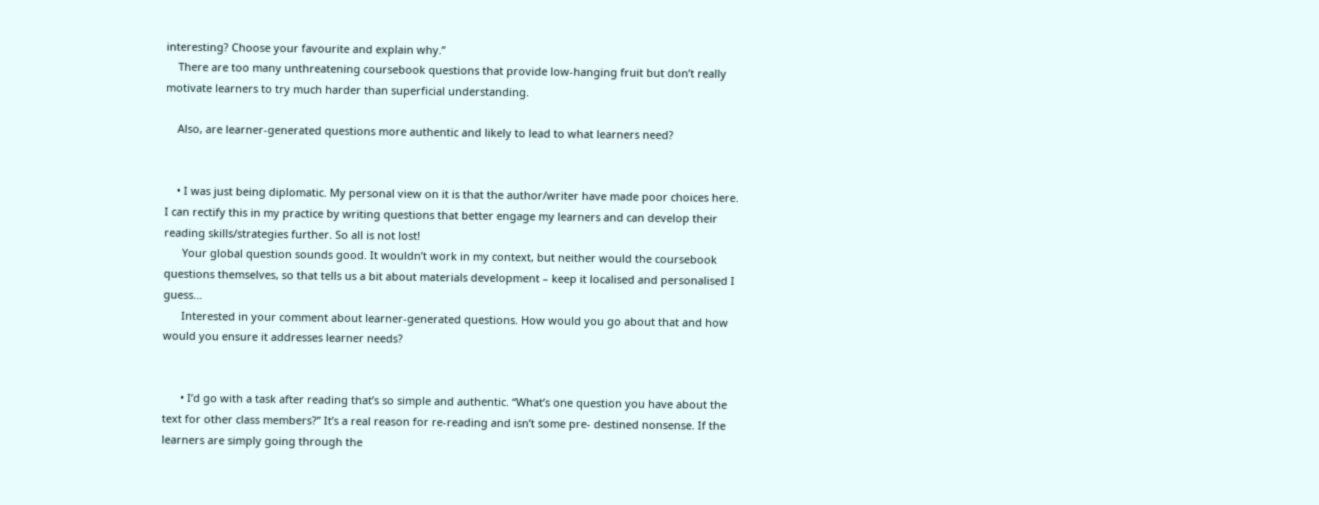interesting? Choose your favourite and explain why.”
    There are too many unthreatening coursebook questions that provide low-hanging fruit but don’t really motivate learners to try much harder than superficial understanding.

    Also, are learner-generated questions more authentic and likely to lead to what learners need?


    • I was just being diplomatic. My personal view on it is that the author/writer have made poor choices here. I can rectify this in my practice by writing questions that better engage my learners and can develop their reading skills/strategies further. So all is not lost!
      Your global question sounds good. It wouldn’t work in my context, but neither would the coursebook questions themselves, so that tells us a bit about materials development – keep it localised and personalised I guess…
      Interested in your comment about learner-generated questions. How would you go about that and how would you ensure it addresses learner needs?


      • I’d go with a task after reading that’s so simple and authentic. “What’s one question you have about the text for other class members?” It’s a real reason for re-reading and isn’t some pre- destined nonsense. If the learners are simply going through the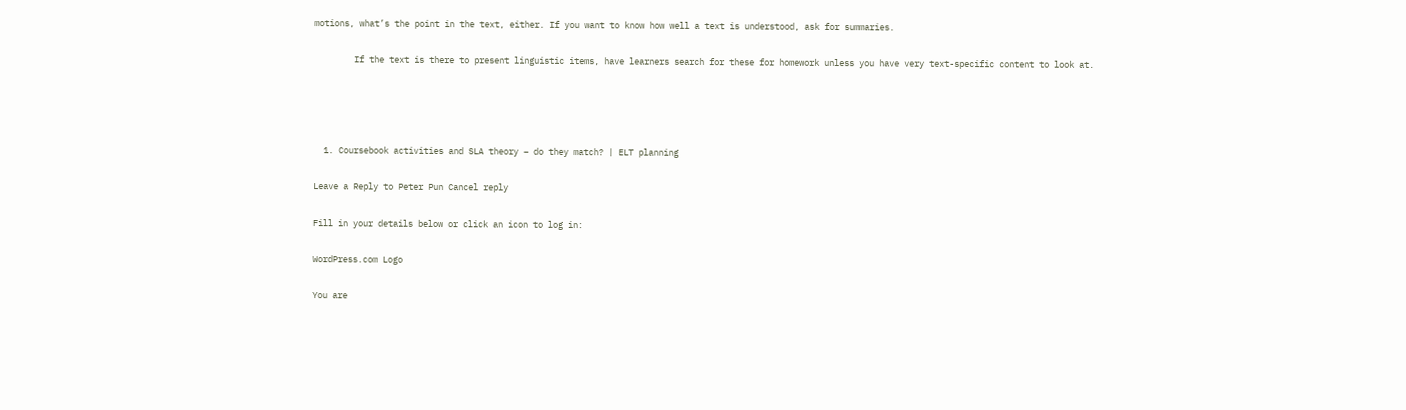motions, what’s the point in the text, either. If you want to know how well a text is understood, ask for summaries.

        If the text is there to present linguistic items, have learners search for these for homework unless you have very text-specific content to look at.




  1. Coursebook activities and SLA theory – do they match? | ELT planning

Leave a Reply to Peter Pun Cancel reply

Fill in your details below or click an icon to log in:

WordPress.com Logo

You are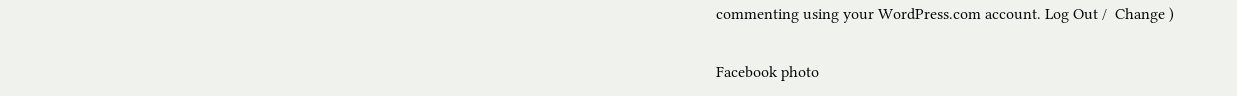commenting using your WordPress.com account. Log Out /  Change )

Facebook photo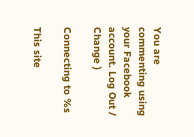You are commenting using your Facebook account. Log Out /  Change )

Connecting to %s

This site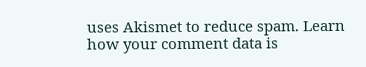uses Akismet to reduce spam. Learn how your comment data is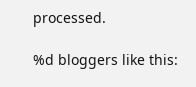processed.

%d bloggers like this: